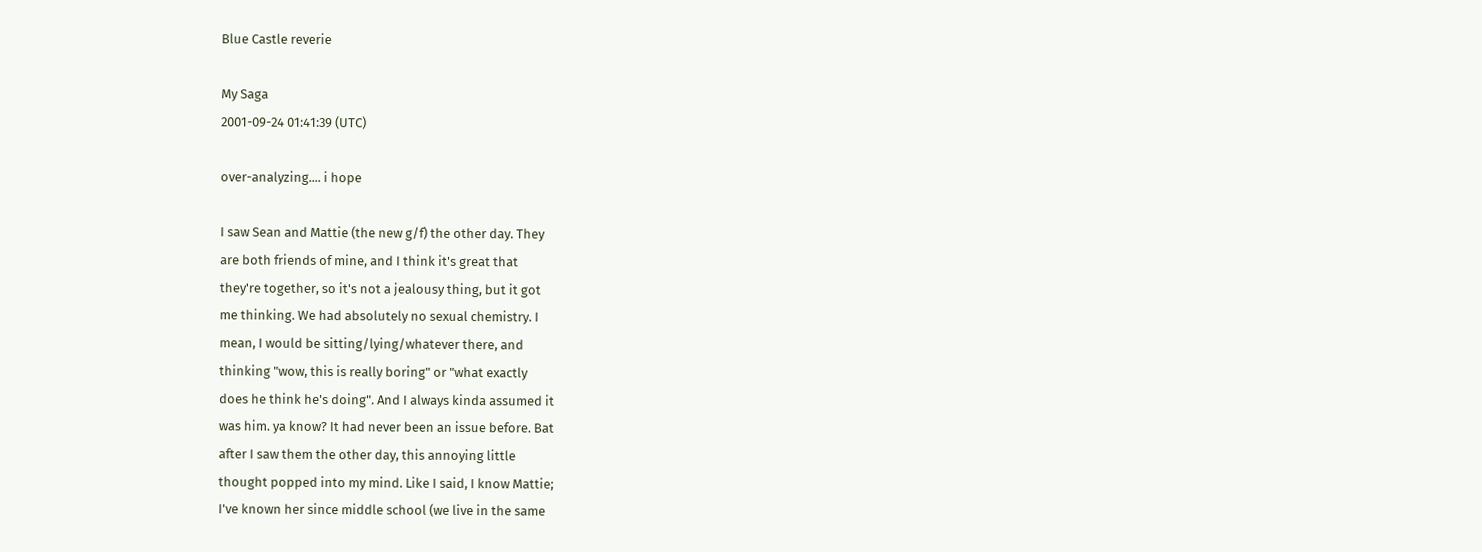Blue Castle reverie

My Saga
2001-09-24 01:41:39 (UTC)

over-analyzing.... i hope

I saw Sean and Mattie (the new g/f) the other day. They
are both friends of mine, and I think it's great that
they're together, so it's not a jealousy thing, but it got
me thinking. We had absolutely no sexual chemistry. I
mean, I would be sitting/lying/whatever there, and
thinking "wow, this is really boring" or "what exactly
does he think he's doing". And I always kinda assumed it
was him. ya know? It had never been an issue before. Bat
after I saw them the other day, this annoying little
thought popped into my mind. Like I said, I know Mattie;
I've known her since middle school (we live in the same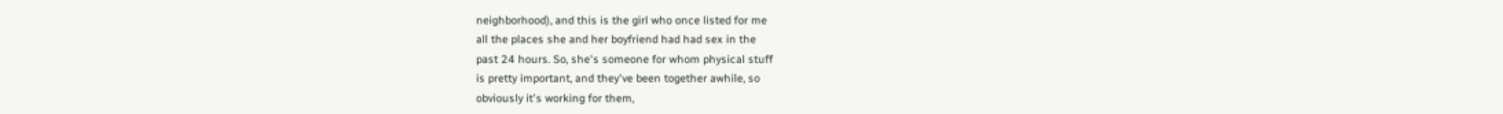neighborhood), and this is the girl who once listed for me
all the places she and her boyfriend had had sex in the
past 24 hours. So, she's someone for whom physical stuff
is pretty important, and they've been together awhile, so
obviously it's working for them,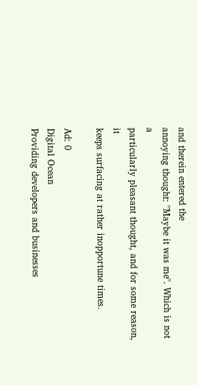and therein entered the
annoying thought: "Maybe it was me". Which is not a
particularly pleasant thought, and for some reason, it
keeps surfacing at rather inopportune times.

Ad: 0
Digital Ocean
Providing developers and businesses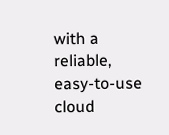with a reliable, easy-to-use cloud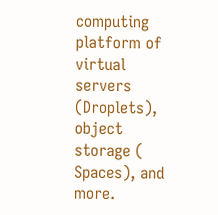computing platform of virtual servers (Droplets), object storage ( Spaces), and more.